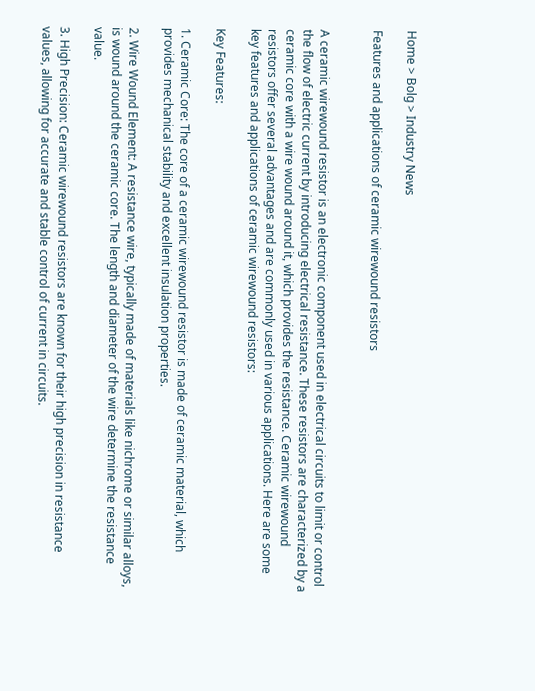Home > Bolg > Industry News

Features and applications of ceramic wirewound resistors


A ceramic wirewound resistor is an electronic component used in electrical circuits to limit or control the flow of electric current by introducing electrical resistance. These resistors are characterized by a ceramic core with a wire wound around it, which provides the resistance. Ceramic wirewound resistors offer several advantages and are commonly used in various applications. Here are some key features and applications of ceramic wirewound resistors:

Key Features:

1. Ceramic Core: The core of a ceramic wirewound resistor is made of ceramic material, which provides mechanical stability and excellent insulation properties.

2. Wire Wound Element: A resistance wire, typically made of materials like nichrome or similar alloys, is wound around the ceramic core. The length and diameter of the wire determine the resistance value.

3. High Precision: Ceramic wirewound resistors are known for their high precision in resistance values, allowing for accurate and stable control of current in circuits.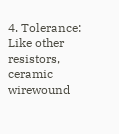4. Tolerance: Like other resistors, ceramic wirewound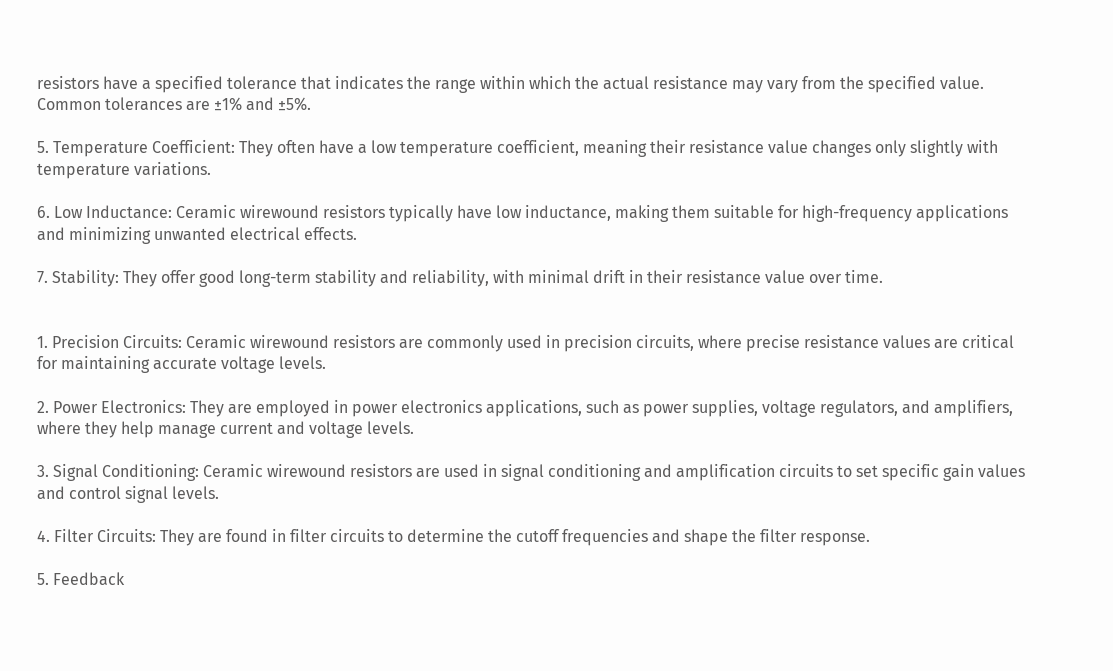resistors have a specified tolerance that indicates the range within which the actual resistance may vary from the specified value. Common tolerances are ±1% and ±5%.

5. Temperature Coefficient: They often have a low temperature coefficient, meaning their resistance value changes only slightly with temperature variations.

6. Low Inductance: Ceramic wirewound resistors typically have low inductance, making them suitable for high-frequency applications and minimizing unwanted electrical effects.

7. Stability: They offer good long-term stability and reliability, with minimal drift in their resistance value over time.


1. Precision Circuits: Ceramic wirewound resistors are commonly used in precision circuits, where precise resistance values are critical for maintaining accurate voltage levels.

2. Power Electronics: They are employed in power electronics applications, such as power supplies, voltage regulators, and amplifiers, where they help manage current and voltage levels.

3. Signal Conditioning: Ceramic wirewound resistors are used in signal conditioning and amplification circuits to set specific gain values and control signal levels.

4. Filter Circuits: They are found in filter circuits to determine the cutoff frequencies and shape the filter response.

5. Feedback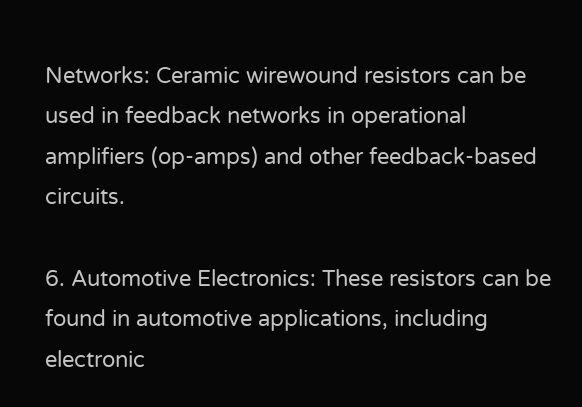Networks: Ceramic wirewound resistors can be used in feedback networks in operational amplifiers (op-amps) and other feedback-based circuits.

6. Automotive Electronics: These resistors can be found in automotive applications, including electronic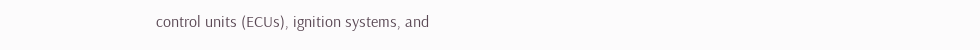control units (ECUs), ignition systems, and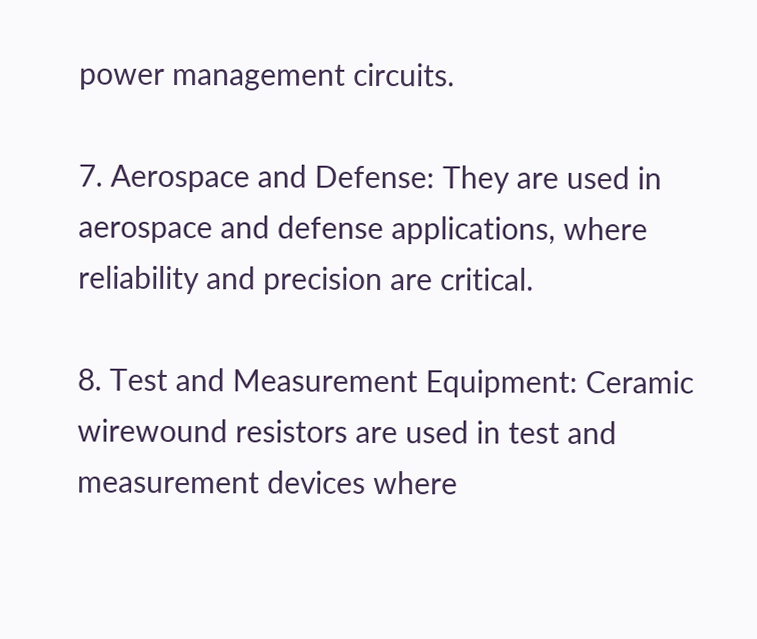power management circuits.

7. Aerospace and Defense: They are used in aerospace and defense applications, where reliability and precision are critical.

8. Test and Measurement Equipment: Ceramic wirewound resistors are used in test and measurement devices where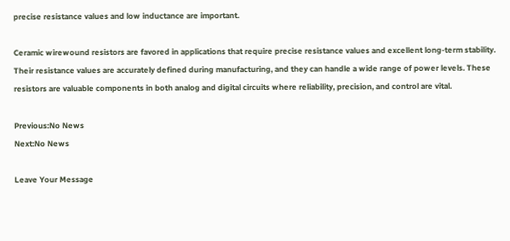precise resistance values and low inductance are important.

Ceramic wirewound resistors are favored in applications that require precise resistance values and excellent long-term stability. Their resistance values are accurately defined during manufacturing, and they can handle a wide range of power levels. These resistors are valuable components in both analog and digital circuits where reliability, precision, and control are vital.

Previous:No News
Next:No News

Leave Your Message